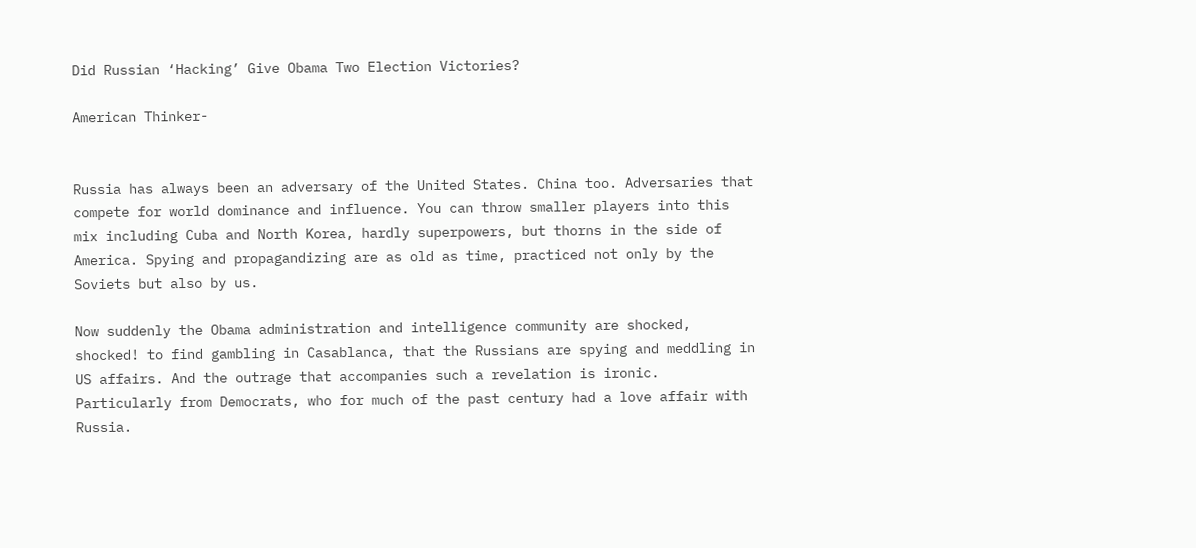Did Russian ‘Hacking’ Give Obama Two Election Victories?

American Thinker-


Russia has always been an adversary of the United States. China too. Adversaries that compete for world dominance and influence. You can throw smaller players into this mix including Cuba and North Korea, hardly superpowers, but thorns in the side of America. Spying and propagandizing are as old as time, practiced not only by the Soviets but also by us.

Now suddenly the Obama administration and intelligence community are shocked, shocked! to find gambling in Casablanca, that the Russians are spying and meddling in US affairs. And the outrage that accompanies such a revelation is ironic. Particularly from Democrats, who for much of the past century had a love affair with Russia.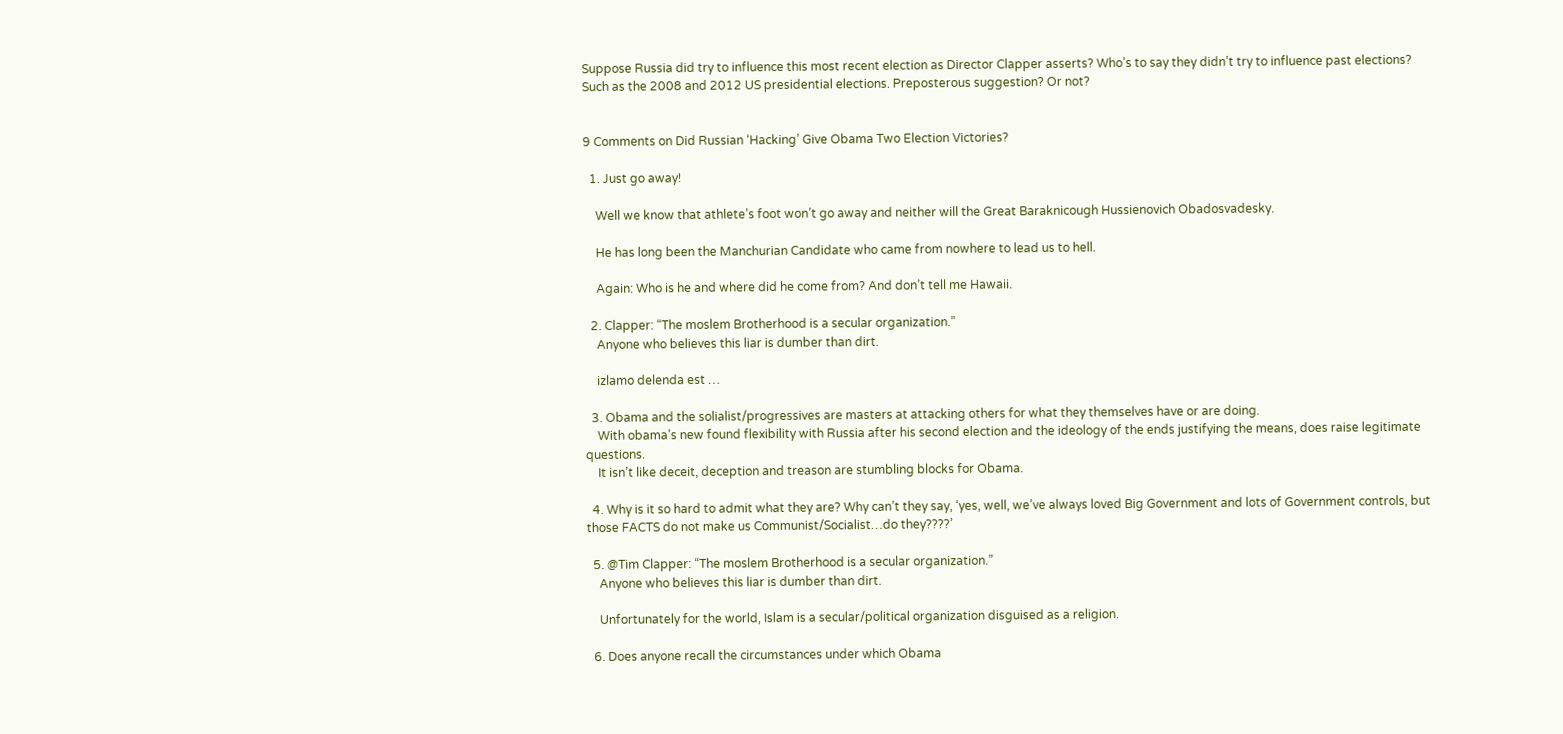Suppose Russia did try to influence this most recent election as Director Clapper asserts? Who’s to say they didn’t try to influence past elections? Such as the 2008 and 2012 US presidential elections. Preposterous suggestion? Or not?


9 Comments on Did Russian ‘Hacking’ Give Obama Two Election Victories?

  1. Just go away!

    Well we know that athlete’s foot won’t go away and neither will the Great Baraknicough Hussienovich Obadosvadesky.

    He has long been the Manchurian Candidate who came from nowhere to lead us to hell.

    Again: Who is he and where did he come from? And don’t tell me Hawaii.

  2. Clapper: “The moslem Brotherhood is a secular organization.”
    Anyone who believes this liar is dumber than dirt.

    izlamo delenda est …

  3. Obama and the solialist/progressives are masters at attacking others for what they themselves have or are doing.
    With obama’s new found flexibility with Russia after his second election and the ideology of the ends justifying the means, does raise legitimate questions.
    It isn’t like deceit, deception and treason are stumbling blocks for Obama.

  4. Why is it so hard to admit what they are? Why can’t they say, ‘yes, well, we’ve always loved Big Government and lots of Government controls, but those FACTS do not make us Communist/Socialist…do they????’

  5. @Tim Clapper: “The moslem Brotherhood is a secular organization.”
    Anyone who believes this liar is dumber than dirt.

    Unfortunately for the world, Islam is a secular/political organization disguised as a religion.

  6. Does anyone recall the circumstances under which Obama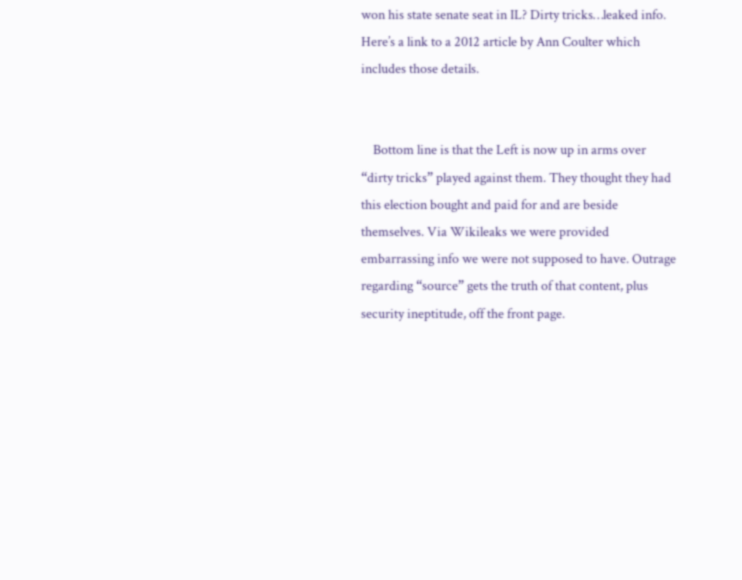won his state senate seat in IL? Dirty tricks…leaked info. Here’s a link to a 2012 article by Ann Coulter which includes those details.


    Bottom line is that the Left is now up in arms over “dirty tricks” played against them. They thought they had this election bought and paid for and are beside themselves. Via Wikileaks we were provided embarrassing info we were not supposed to have. Outrage regarding “source” gets the truth of that content, plus security ineptitude, off the front page.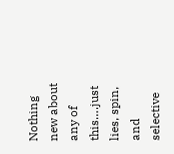Nothing new about any of this….just lies, spin, and selective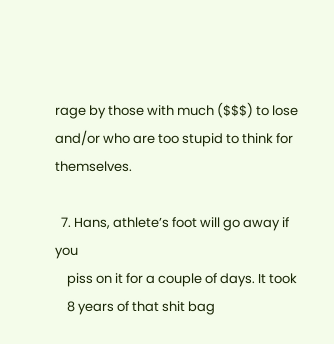rage by those with much ($$$) to lose and/or who are too stupid to think for themselves.

  7. Hans, athlete’s foot will go away if you
    piss on it for a couple of days. It took
    8 years of that shit bag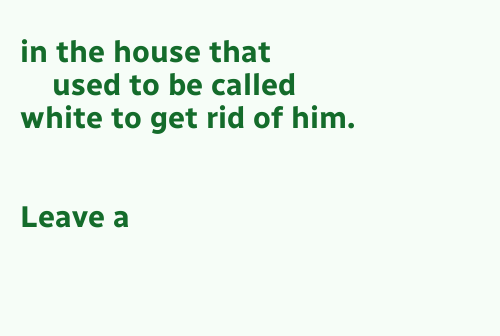in the house that
    used to be called white to get rid of him.


Leave a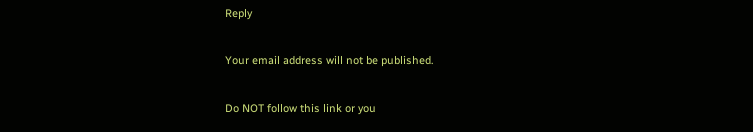Reply

Your email address will not be published.

Do NOT follow this link or you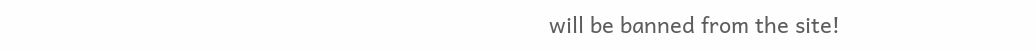will be banned from the site!